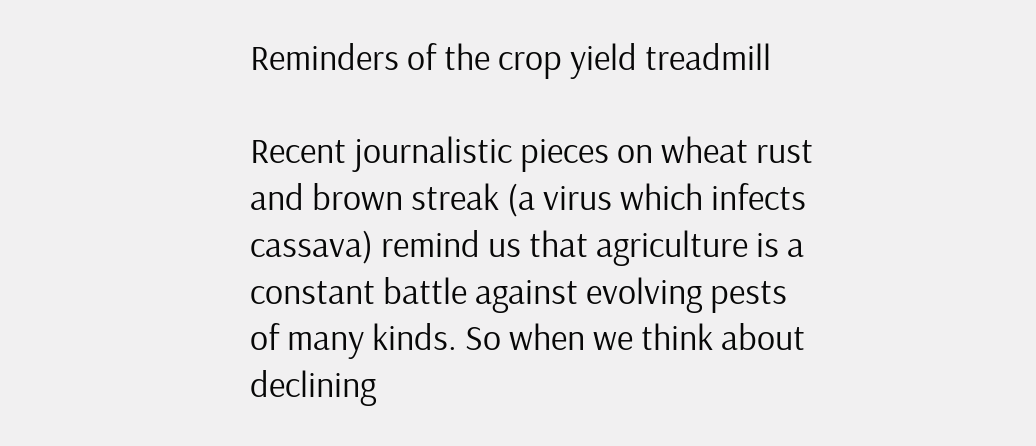Reminders of the crop yield treadmill

Recent journalistic pieces on wheat rust and brown streak (a virus which infects cassava) remind us that agriculture is a constant battle against evolving pests of many kinds. So when we think about declining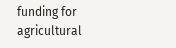funding for agricultural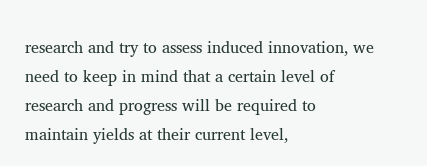research and try to assess induced innovation, we need to keep in mind that a certain level of research and progress will be required to maintain yields at their current level,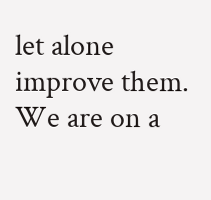let alone improve them. We are on a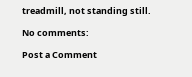treadmill, not standing still.

No comments:

Post a Comment